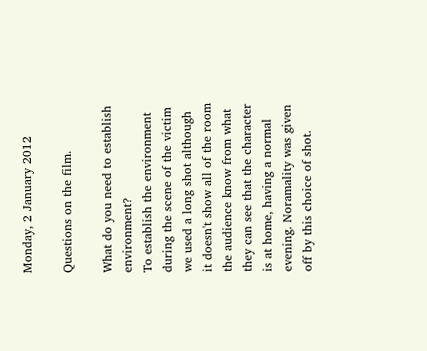Monday, 2 January 2012

Questions on the film.

What do you need to establish environment?
To establish the environment during the scene of the victim we used a long shot although it doesn't show all of the room the audience know from what they can see that the character is at home, having a normal evening. Noramality was given off by this choice of shot.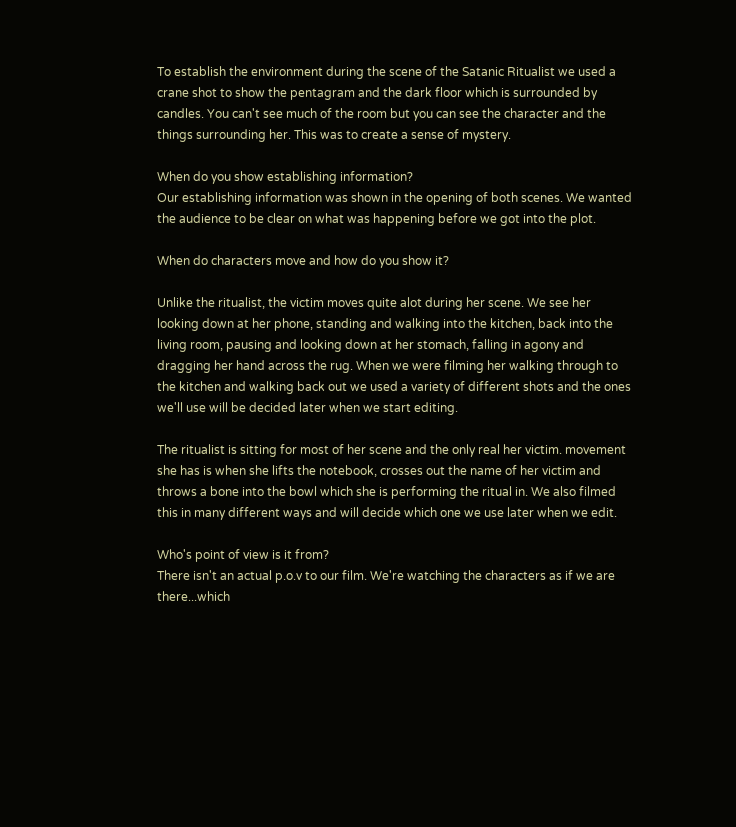To establish the environment during the scene of the Satanic Ritualist we used a crane shot to show the pentagram and the dark floor which is surrounded by candles. You can't see much of the room but you can see the character and the things surrounding her. This was to create a sense of mystery.

When do you show establishing information?
Our establishing information was shown in the opening of both scenes. We wanted the audience to be clear on what was happening before we got into the plot.

When do characters move and how do you show it?

Unlike the ritualist, the victim moves quite alot during her scene. We see her looking down at her phone, standing and walking into the kitchen, back into the living room, pausing and looking down at her stomach, falling in agony and dragging her hand across the rug. When we were filming her walking through to the kitchen and walking back out we used a variety of different shots and the ones we'll use will be decided later when we start editing.

The ritualist is sitting for most of her scene and the only real her victim. movement she has is when she lifts the notebook, crosses out the name of her victim and throws a bone into the bowl which she is performing the ritual in. We also filmed this in many different ways and will decide which one we use later when we edit.

Who's point of view is it from?
There isn't an actual p.o.v to our film. We're watching the characters as if we are there...which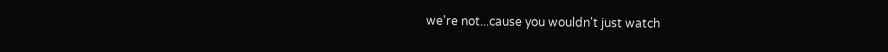we're not...cause you wouldn't just watch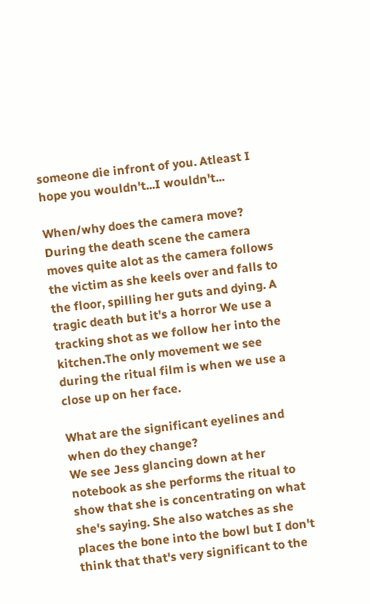someone die infront of you. Atleast I hope you wouldn't...I wouldn't...

When/why does the camera move?
During the death scene the camera moves quite alot as the camera follows the victim as she keels over and falls to the floor, spilling her guts and dying. A tragic death but it's a horror We use a tracking shot as we follow her into the kitchen.The only movement we see during the ritual film is when we use a close up on her face.

What are the significant eyelines and when do they change?
We see Jess glancing down at her notebook as she performs the ritual to show that she is concentrating on what she's saying. She also watches as she places the bone into the bowl but I don't think that that's very significant to the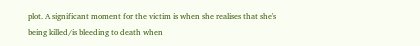plot. A significant moment for the victim is when she realises that she's being killed/is bleeding to death when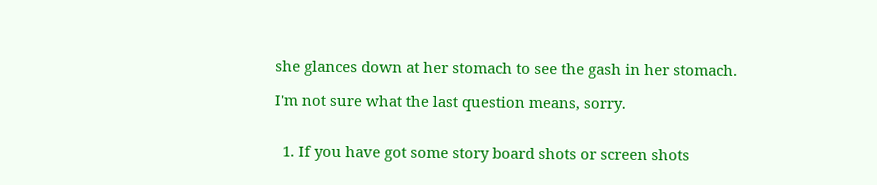she glances down at her stomach to see the gash in her stomach.

I'm not sure what the last question means, sorry.


  1. If you have got some story board shots or screen shots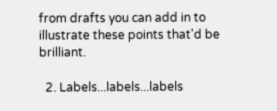from drafts you can add in to illustrate these points that'd be brilliant.

  2. Labels...labels...labels